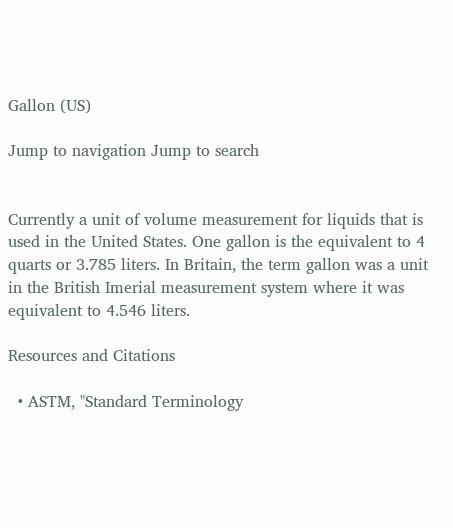Gallon (US)

Jump to navigation Jump to search


Currently a unit of volume measurement for liquids that is used in the United States. One gallon is the equivalent to 4 quarts or 3.785 liters. In Britain, the term gallon was a unit in the British Imerial measurement system where it was equivalent to 4.546 liters.

Resources and Citations

  • ASTM, "Standard Terminology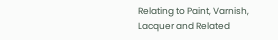Relating to Paint, Varnish, Lacquer and Related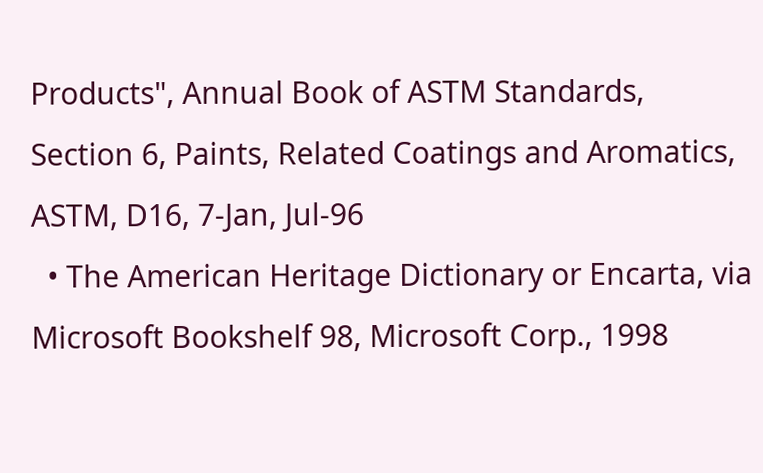Products", Annual Book of ASTM Standards, Section 6, Paints, Related Coatings and Aromatics, ASTM, D16, 7-Jan, Jul-96
  • The American Heritage Dictionary or Encarta, via Microsoft Bookshelf 98, Microsoft Corp., 1998